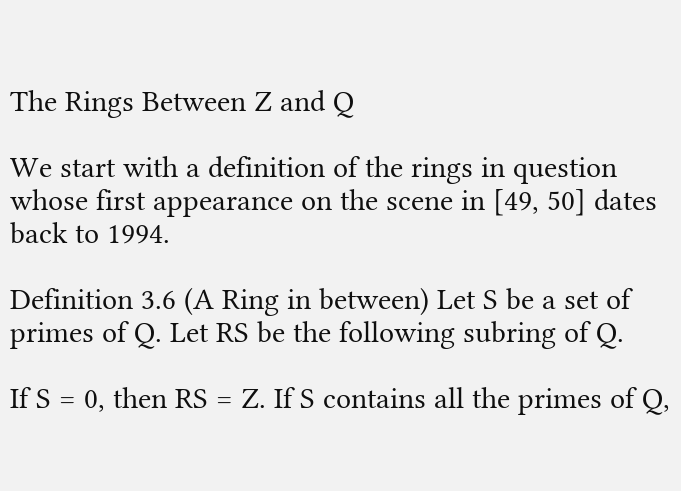The Rings Between Z and Q

We start with a definition of the rings in question whose first appearance on the scene in [49, 50] dates back to 1994.

Definition 3.6 (A Ring in between) Let S be a set of primes of Q. Let RS be the following subring of Q.

If S = 0, then RS = Z. If S contains all the primes of Q,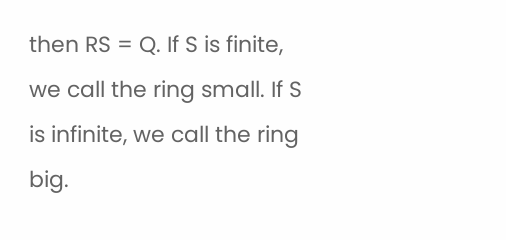then RS = Q. If S is finite, we call the ring small. If S is infinite, we call the ring big.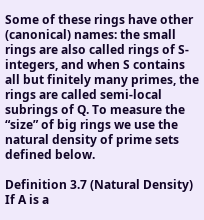Some of these rings have other (canonical) names: the small rings are also called rings of S-integers, and when S contains all but finitely many primes, the rings are called semi-local subrings of Q. To measure the “size” of big rings we use the natural density of prime sets defined below.

Definition 3.7 (Natural Density) If A is a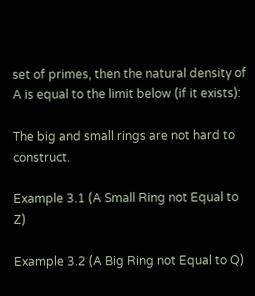set of primes, then the natural density of A is equal to the limit below (if it exists):

The big and small rings are not hard to construct.

Example 3.1 (A Small Ring not Equal to Z)

Example 3.2 (A Big Ring not Equal to Q)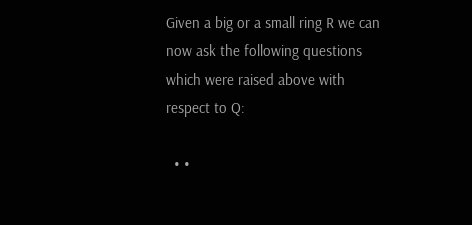Given a big or a small ring R we can now ask the following questions which were raised above with respect to Q:

  • •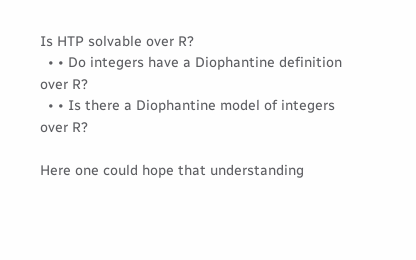Is HTP solvable over R?
  • • Do integers have a Diophantine definition over R?
  • • Is there a Diophantine model of integers over R?

Here one could hope that understanding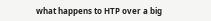what happens to HTP over a big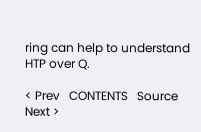ring can help to understand HTP over Q.

< Prev   CONTENTS   Source   Next >